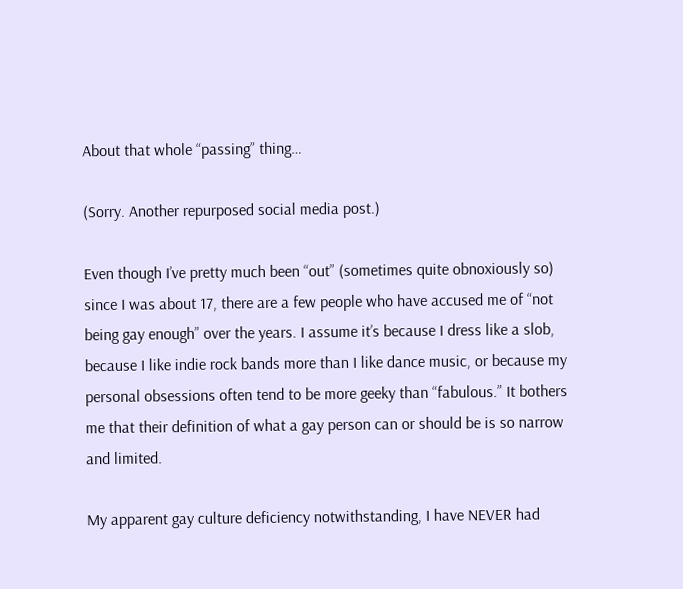About that whole “passing” thing…

(Sorry. Another repurposed social media post.)

Even though I’ve pretty much been “out” (sometimes quite obnoxiously so) since I was about 17, there are a few people who have accused me of “not being gay enough” over the years. I assume it’s because I dress like a slob, because I like indie rock bands more than I like dance music, or because my personal obsessions often tend to be more geeky than “fabulous.” It bothers me that their definition of what a gay person can or should be is so narrow and limited.

My apparent gay culture deficiency notwithstanding, I have NEVER had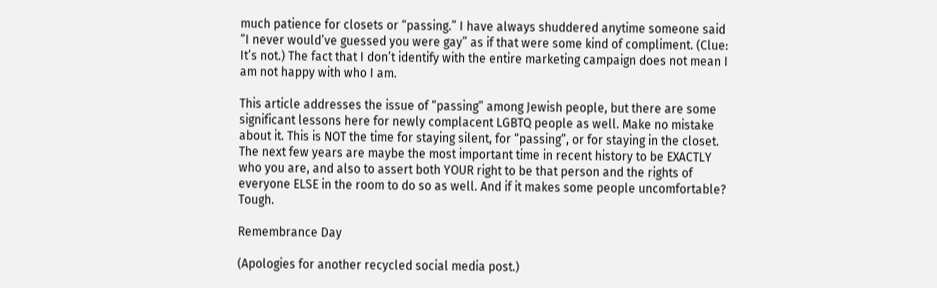much patience for closets or “passing.” I have always shuddered anytime someone said “I never would’ve guessed you were gay” as if that were some kind of compliment. (Clue: It’s not.) The fact that I don’t identify with the entire marketing campaign does not mean I am not happy with who I am.

This article addresses the issue of “passing” among Jewish people, but there are some significant lessons here for newly complacent LGBTQ people as well. Make no mistake about it. This is NOT the time for staying silent, for “passing”, or for staying in the closet. The next few years are maybe the most important time in recent history to be EXACTLY who you are, and also to assert both YOUR right to be that person and the rights of everyone ELSE in the room to do so as well. And if it makes some people uncomfortable? Tough.

Remembrance Day

(Apologies for another recycled social media post.)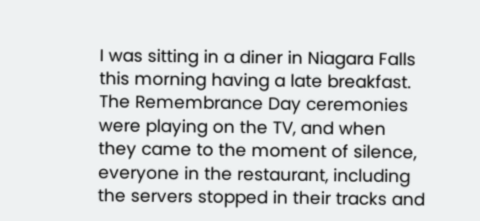I was sitting in a diner in Niagara Falls this morning having a late breakfast. The Remembrance Day ceremonies were playing on the TV, and when they came to the moment of silence, everyone in the restaurant, including the servers stopped in their tracks and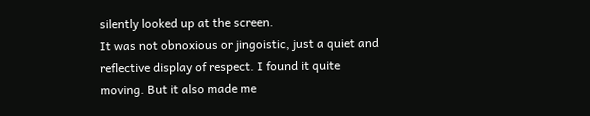silently looked up at the screen.
It was not obnoxious or jingoistic, just a quiet and reflective display of respect. I found it quite moving. But it also made me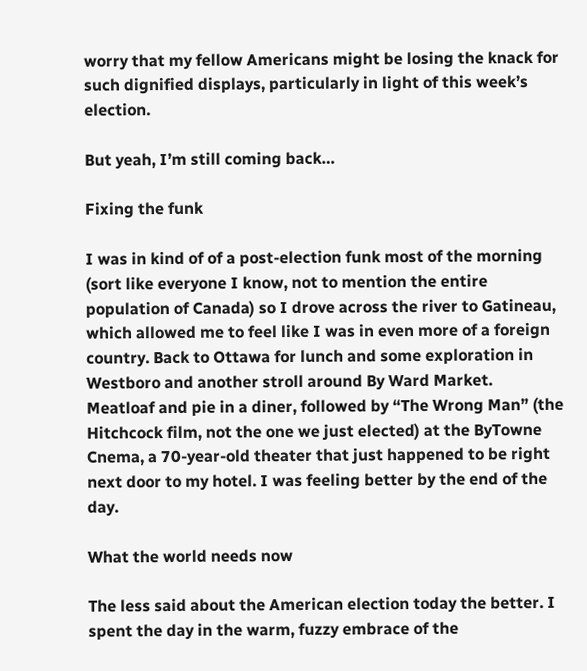worry that my fellow Americans might be losing the knack for such dignified displays, particularly in light of this week’s election.

But yeah, I’m still coming back…

Fixing the funk

I was in kind of of a post-election funk most of the morning (sort like everyone I know, not to mention the entire population of Canada) so I drove across the river to Gatineau, which allowed me to feel like I was in even more of a foreign country. Back to Ottawa for lunch and some exploration in Westboro and another stroll around By Ward Market. Meatloaf and pie in a diner, followed by “The Wrong Man” (the Hitchcock film, not the one we just elected) at the ByTowne Cnema, a 70-year-old theater that just happened to be right next door to my hotel. I was feeling better by the end of the day.

What the world needs now

The less said about the American election today the better. I spent the day in the warm, fuzzy embrace of the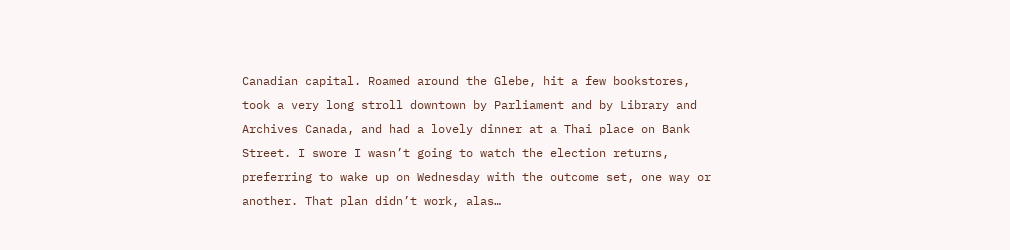Canadian capital. Roamed around the Glebe, hit a few bookstores, took a very long stroll downtown by Parliament and by Library and Archives Canada, and had a lovely dinner at a Thai place on Bank Street. I swore I wasn’t going to watch the election returns, preferring to wake up on Wednesday with the outcome set, one way or another. That plan didn’t work, alas…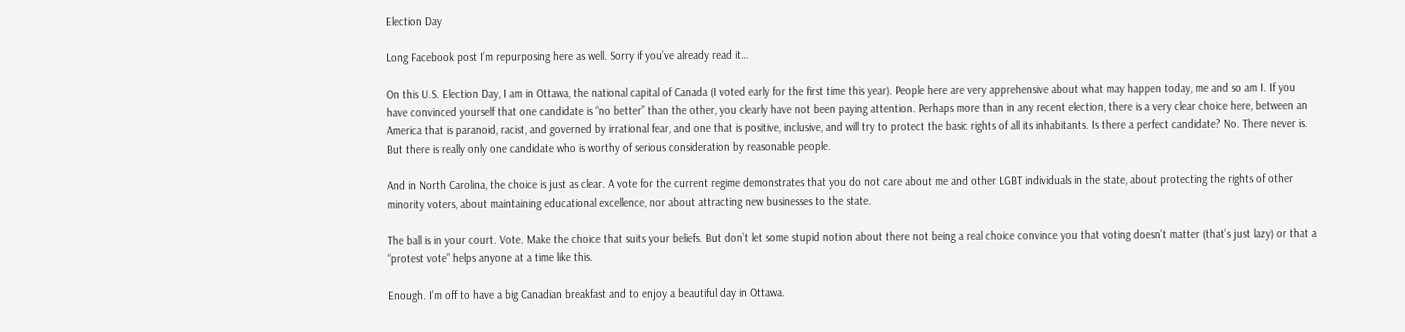Election Day

Long Facebook post I’m repurposing here as well. Sorry if you’ve already read it…

On this U.S. Election Day, I am in Ottawa, the national capital of Canada (I voted early for the first time this year). People here are very apprehensive about what may happen today, me and so am I. If you have convinced yourself that one candidate is “no better” than the other, you clearly have not been paying attention. Perhaps more than in any recent election, there is a very clear choice here, between an America that is paranoid, racist, and governed by irrational fear, and one that is positive, inclusive, and will try to protect the basic rights of all its inhabitants. Is there a perfect candidate? No. There never is. But there is really only one candidate who is worthy of serious consideration by reasonable people.

And in North Carolina, the choice is just as clear. A vote for the current regime demonstrates that you do not care about me and other LGBT individuals in the state, about protecting the rights of other minority voters, about maintaining educational excellence, nor about attracting new businesses to the state.

The ball is in your court. Vote. Make the choice that suits your beliefs. But don’t let some stupid notion about there not being a real choice convince you that voting doesn’t matter (that’s just lazy) or that a “protest vote” helps anyone at a time like this.

Enough. I’m off to have a big Canadian breakfast and to enjoy a beautiful day in Ottawa.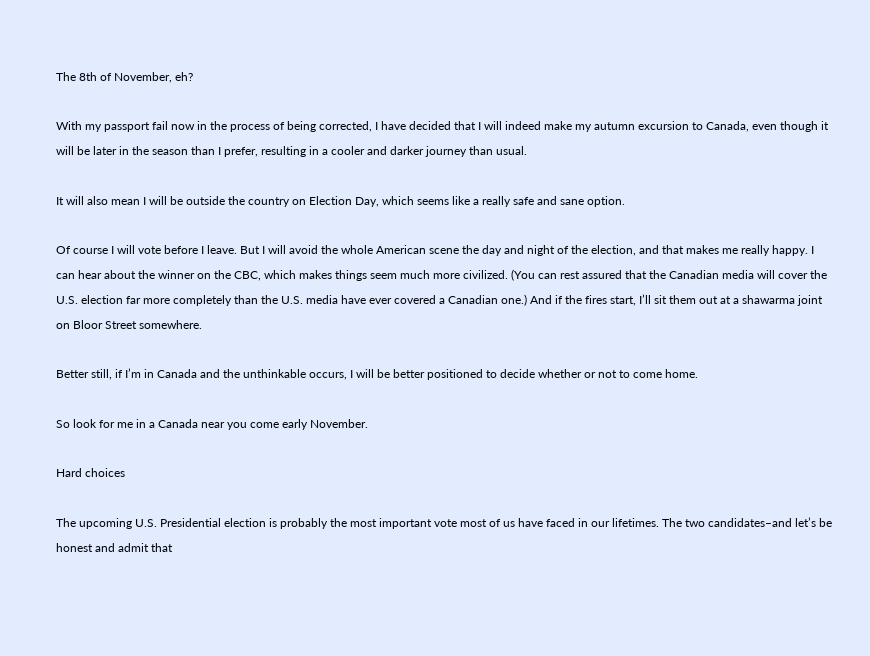The 8th of November, eh?

With my passport fail now in the process of being corrected, I have decided that I will indeed make my autumn excursion to Canada, even though it will be later in the season than I prefer, resulting in a cooler and darker journey than usual.

It will also mean I will be outside the country on Election Day, which seems like a really safe and sane option.

Of course I will vote before I leave. But I will avoid the whole American scene the day and night of the election, and that makes me really happy. I can hear about the winner on the CBC, which makes things seem much more civilized. (You can rest assured that the Canadian media will cover the U.S. election far more completely than the U.S. media have ever covered a Canadian one.) And if the fires start, I’ll sit them out at a shawarma joint on Bloor Street somewhere.

Better still, if I’m in Canada and the unthinkable occurs, I will be better positioned to decide whether or not to come home.

So look for me in a Canada near you come early November.

Hard choices

The upcoming U.S. Presidential election is probably the most important vote most of us have faced in our lifetimes. The two candidates–and let’s be honest and admit that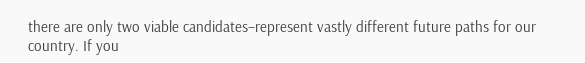there are only two viable candidates–represent vastly different future paths for our country. If you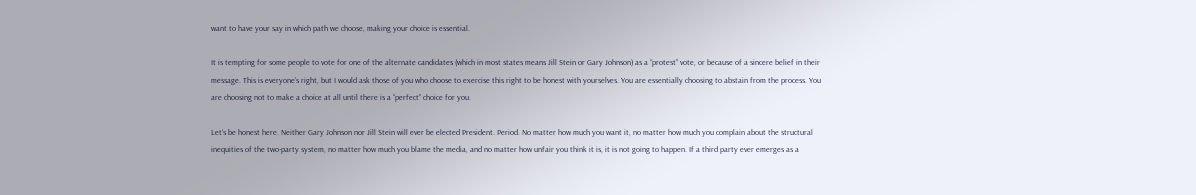want to have your say in which path we choose, making your choice is essential.

It is tempting for some people to vote for one of the alternate candidates (which in most states means Jill Stein or Gary Johnson) as a “protest” vote, or because of a sincere belief in their message. This is everyone’s right, but I would ask those of you who choose to exercise this right to be honest with yourselves. You are essentially choosing to abstain from the process. You are choosing not to make a choice at all until there is a “perfect” choice for you.

Let’s be honest here. Neither Gary Johnson nor Jill Stein will ever be elected President. Period. No matter how much you want it, no matter how much you complain about the structural inequities of the two-party system, no matter how much you blame the media, and no matter how unfair you think it is, it is not going to happen. If a third party ever emerges as a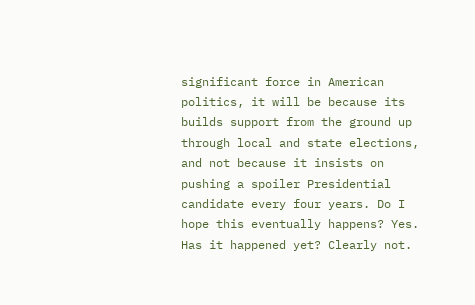significant force in American politics, it will be because its builds support from the ground up through local and state elections, and not because it insists on pushing a spoiler Presidential candidate every four years. Do I hope this eventually happens? Yes. Has it happened yet? Clearly not.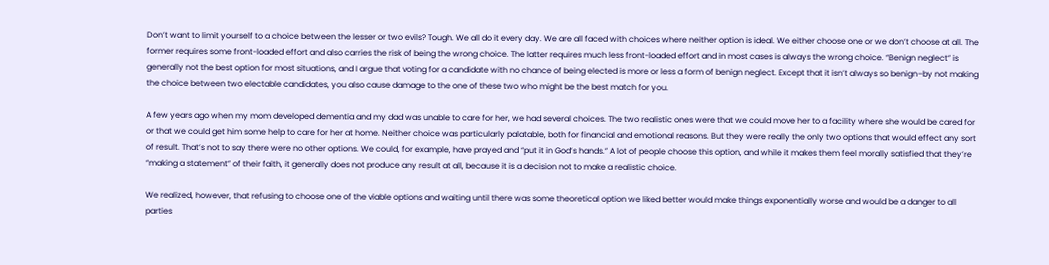Don’t want to limit yourself to a choice between the lesser or two evils? Tough. We all do it every day. We are all faced with choices where neither option is ideal. We either choose one or we don’t choose at all. The former requires some front-loaded effort and also carries the risk of being the wrong choice. The latter requires much less front-loaded effort and in most cases is always the wrong choice. “Benign neglect” is generally not the best option for most situations, and I argue that voting for a candidate with no chance of being elected is more or less a form of benign neglect. Except that it isn’t always so benign–by not making the choice between two electable candidates, you also cause damage to the one of these two who might be the best match for you.

A few years ago when my mom developed dementia and my dad was unable to care for her, we had several choices. The two realistic ones were that we could move her to a facility where she would be cared for or that we could get him some help to care for her at home. Neither choice was particularly palatable, both for financial and emotional reasons. But they were really the only two options that would effect any sort of result. That’s not to say there were no other options. We could, for example, have prayed and “put it in God’s hands.” A lot of people choose this option, and while it makes them feel morally satisfied that they’re “making a statement” of their faith, it generally does not produce any result at all, because it is a decision not to make a realistic choice.

We realized, however, that refusing to choose one of the viable options and waiting until there was some theoretical option we liked better would make things exponentially worse and would be a danger to all parties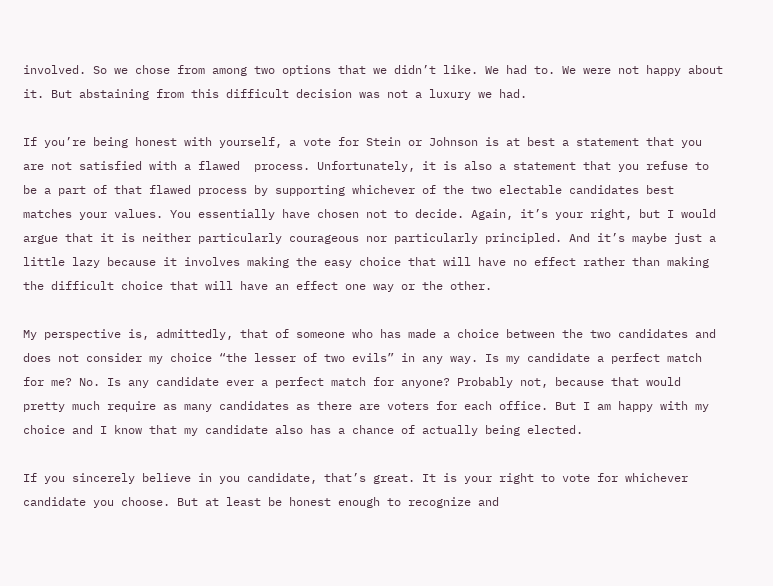involved. So we chose from among two options that we didn’t like. We had to. We were not happy about it. But abstaining from this difficult decision was not a luxury we had.

If you’re being honest with yourself, a vote for Stein or Johnson is at best a statement that you are not satisfied with a flawed  process. Unfortunately, it is also a statement that you refuse to be a part of that flawed process by supporting whichever of the two electable candidates best matches your values. You essentially have chosen not to decide. Again, it’s your right, but I would argue that it is neither particularly courageous nor particularly principled. And it’s maybe just a little lazy because it involves making the easy choice that will have no effect rather than making the difficult choice that will have an effect one way or the other.

My perspective is, admittedly, that of someone who has made a choice between the two candidates and does not consider my choice “the lesser of two evils” in any way. Is my candidate a perfect match for me? No. Is any candidate ever a perfect match for anyone? Probably not, because that would pretty much require as many candidates as there are voters for each office. But I am happy with my choice and I know that my candidate also has a chance of actually being elected.

If you sincerely believe in you candidate, that’s great. It is your right to vote for whichever candidate you choose. But at least be honest enough to recognize and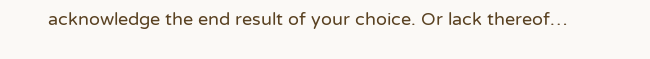acknowledge the end result of your choice. Or lack thereof…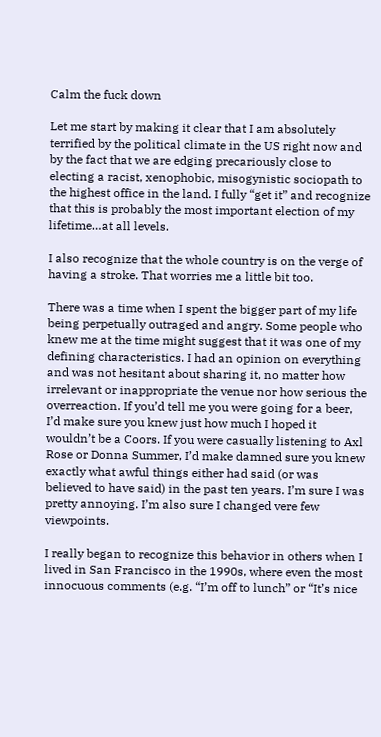Calm the fuck down

Let me start by making it clear that I am absolutely terrified by the political climate in the US right now and by the fact that we are edging precariously close to electing a racist, xenophobic, misogynistic sociopath to the highest office in the land. I fully “get it” and recognize that this is probably the most important election of my lifetime…at all levels.

I also recognize that the whole country is on the verge of having a stroke. That worries me a little bit too.

There was a time when I spent the bigger part of my life being perpetually outraged and angry. Some people who knew me at the time might suggest that it was one of my defining characteristics. I had an opinion on everything and was not hesitant about sharing it, no matter how irrelevant or inappropriate the venue nor how serious the overreaction. If you’d tell me you were going for a beer, I’d make sure you knew just how much I hoped it wouldn’t be a Coors. If you were casually listening to Axl Rose or Donna Summer, I’d make damned sure you knew exactly what awful things either had said (or was believed to have said) in the past ten years. I’m sure I was pretty annoying. I’m also sure I changed vere few viewpoints.

I really began to recognize this behavior in others when I lived in San Francisco in the 1990s, where even the most innocuous comments (e.g. “I’m off to lunch” or “It’s nice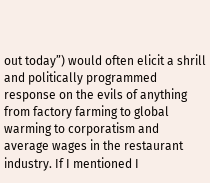out today”) would often elicit a shrill and politically programmed response on the evils of anything from factory farming to global warming to corporatism and average wages in the restaurant industry. If I mentioned I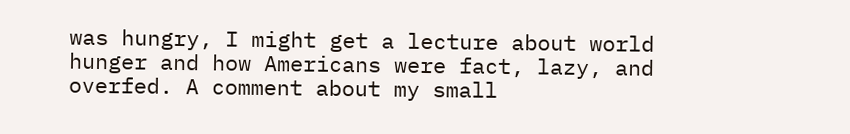was hungry, I might get a lecture about world hunger and how Americans were fact, lazy, and overfed. A comment about my small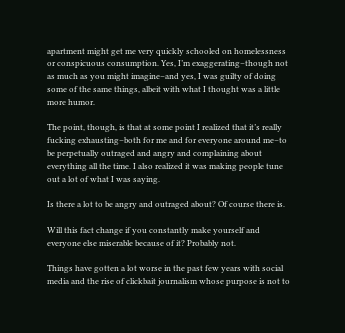apartment might get me very quickly schooled on homelessness or conspicuous consumption. Yes, I’m exaggerating–though not as much as you might imagine–and yes, I was guilty of doing some of the same things, albeit with what I thought was a little more humor.

The point, though, is that at some point I realized that it’s really fucking exhausting–both for me and for everyone around me–to be perpetually outraged and angry and complaining about everything all the time. I also realized it was making people tune out a lot of what I was saying.

Is there a lot to be angry and outraged about? Of course there is.

Will this fact change if you constantly make yourself and everyone else miserable because of it? Probably not.

Things have gotten a lot worse in the past few years with social media and the rise of clickbait journalism whose purpose is not to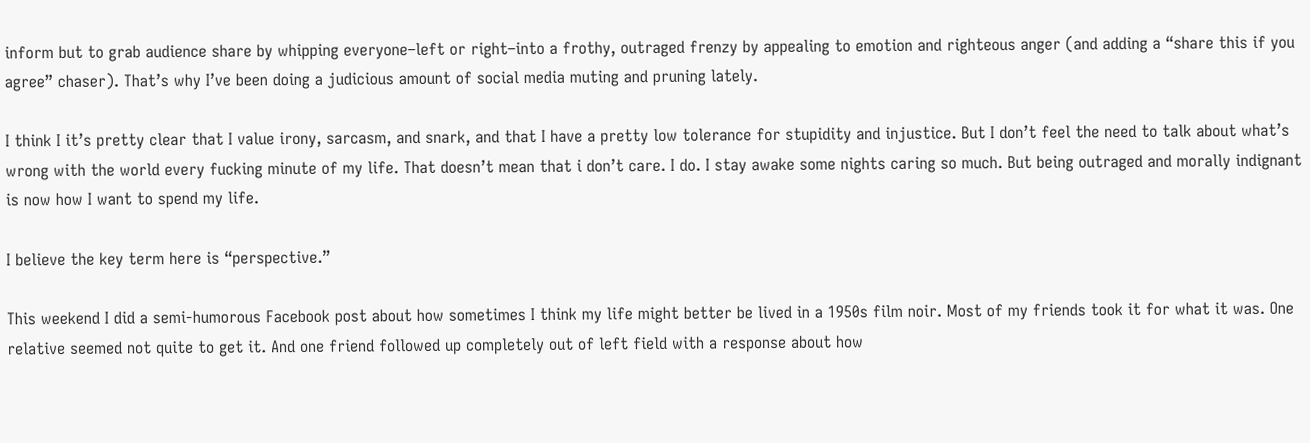inform but to grab audience share by whipping everyone–left or right–into a frothy, outraged frenzy by appealing to emotion and righteous anger (and adding a “share this if you agree” chaser). That’s why I’ve been doing a judicious amount of social media muting and pruning lately.

I think I it’s pretty clear that I value irony, sarcasm, and snark, and that I have a pretty low tolerance for stupidity and injustice. But I don’t feel the need to talk about what’s wrong with the world every fucking minute of my life. That doesn’t mean that i don’t care. I do. I stay awake some nights caring so much. But being outraged and morally indignant is now how I want to spend my life.

I believe the key term here is “perspective.”

This weekend I did a semi-humorous Facebook post about how sometimes I think my life might better be lived in a 1950s film noir. Most of my friends took it for what it was. One relative seemed not quite to get it. And one friend followed up completely out of left field with a response about how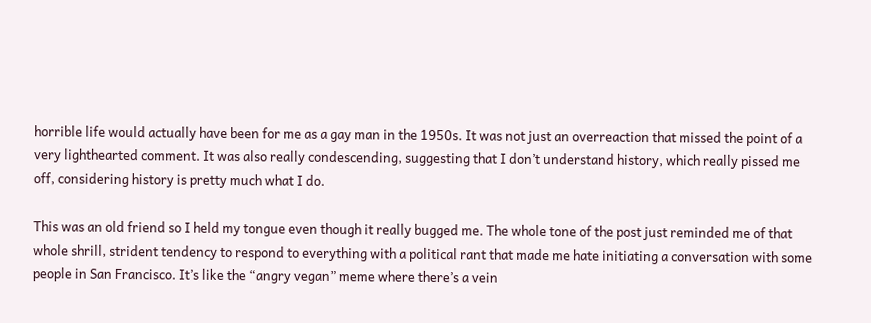horrible life would actually have been for me as a gay man in the 1950s. It was not just an overreaction that missed the point of a very lighthearted comment. It was also really condescending, suggesting that I don’t understand history, which really pissed me off, considering history is pretty much what I do.

This was an old friend so I held my tongue even though it really bugged me. The whole tone of the post just reminded me of that whole shrill, strident tendency to respond to everything with a political rant that made me hate initiating a conversation with some people in San Francisco. It’s like the “angry vegan” meme where there’s a vein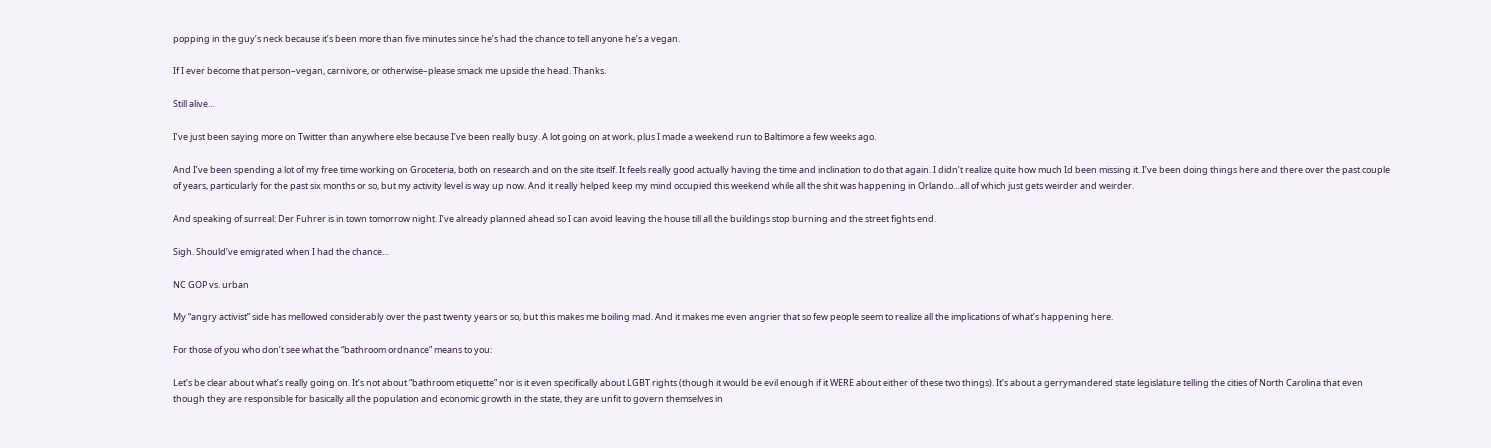popping in the guy’s neck because it’s been more than five minutes since he’s had the chance to tell anyone he’s a vegan.

If I ever become that person–vegan, carnivore, or otherwise–please smack me upside the head. Thanks.

Still alive…

I’ve just been saying more on Twitter than anywhere else because I’ve been really busy. A lot going on at work, plus I made a weekend run to Baltimore a few weeks ago.

And I’ve been spending a lot of my free time working on Groceteria, both on research and on the site itself. It feels really good actually having the time and inclination to do that again. I didn’t realize quite how much Id been missing it. I’ve been doing things here and there over the past couple of years, particularly for the past six months or so, but my activity level is way up now. And it really helped keep my mind occupied this weekend while all the shit was happening in Orlando…all of which just gets weirder and weirder.

And speaking of surreal: Der Fuhrer is in town tomorrow night. I’ve already planned ahead so I can avoid leaving the house till all the buildings stop burning and the street fights end.

Sigh. Should’ve emigrated when I had the chance…

NC GOP vs. urban

My “angry activist” side has mellowed considerably over the past twenty years or so, but this makes me boiling mad. And it makes me even angrier that so few people seem to realize all the implications of what’s happening here.

For those of you who don’t see what the “bathroom ordnance” means to you:

Let’s be clear about what’s really going on. It’s not about “bathroom etiquette” nor is it even specifically about LGBT rights (though it would be evil enough if it WERE about either of these two things). It’s about a gerrymandered state legislature telling the cities of North Carolina that even though they are responsible for basically all the population and economic growth in the state, they are unfit to govern themselves in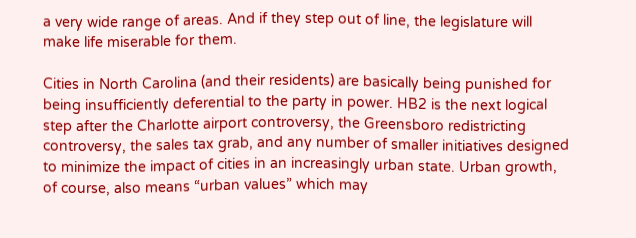a very wide range of areas. And if they step out of line, the legislature will make life miserable for them.

Cities in North Carolina (and their residents) are basically being punished for being insufficiently deferential to the party in power. HB2 is the next logical step after the Charlotte airport controversy, the Greensboro redistricting controversy, the sales tax grab, and any number of smaller initiatives designed to minimize the impact of cities in an increasingly urban state. Urban growth, of course, also means “urban values” which may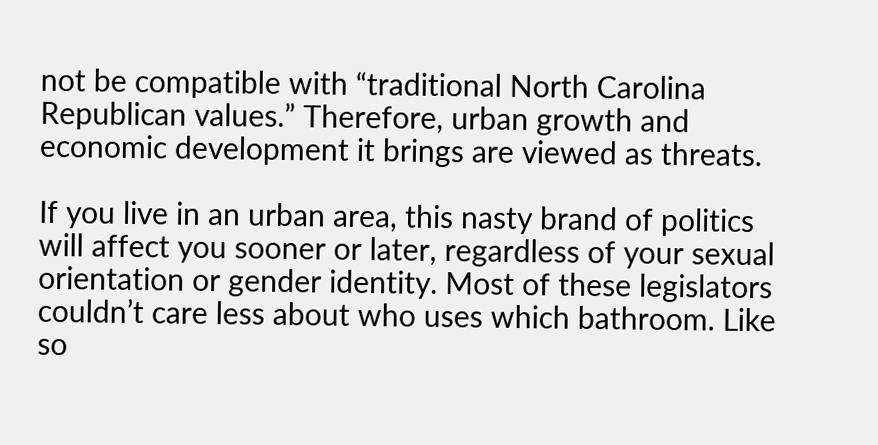not be compatible with “traditional North Carolina Republican values.” Therefore, urban growth and economic development it brings are viewed as threats.

If you live in an urban area, this nasty brand of politics will affect you sooner or later, regardless of your sexual orientation or gender identity. Most of these legislators couldn’t care less about who uses which bathroom. Like so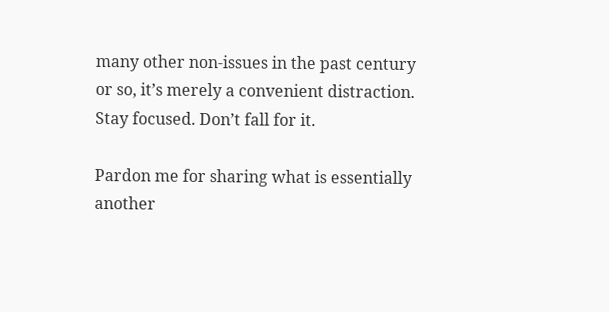many other non-issues in the past century or so, it’s merely a convenient distraction. Stay focused. Don’t fall for it.

Pardon me for sharing what is essentially another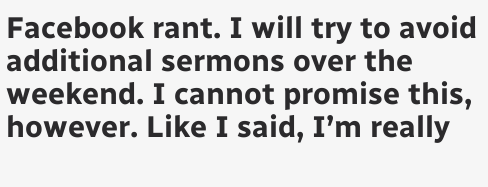Facebook rant. I will try to avoid additional sermons over the weekend. I cannot promise this, however. Like I said, I’m really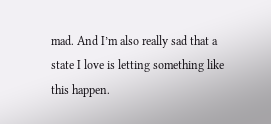mad. And I’m also really sad that a state I love is letting something like this happen.